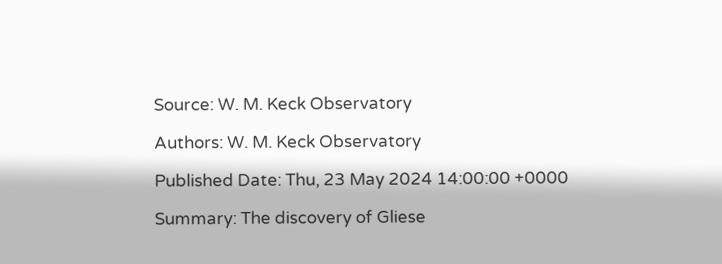Source: W. M. Keck Observatory

Authors: W. M. Keck Observatory

Published Date: Thu, 23 May 2024 14:00:00 +0000

Summary: The discovery of Gliese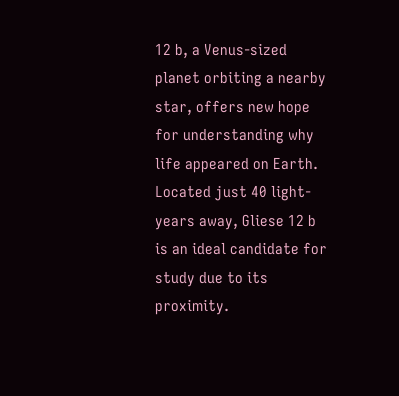12 b, a Venus-sized planet orbiting a nearby star, offers new hope for understanding why life appeared on Earth. Located just 40 light-years away, Gliese 12 b is an ideal candidate for study due to its proximity.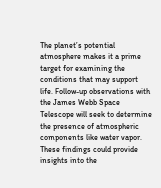The planet’s potential atmosphere makes it a prime target for examining the conditions that may support life. Follow-up observations with the James Webb Space Telescope will seek to determine the presence of atmospheric components like water vapor. These findings could provide insights into the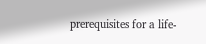prerequisites for a life-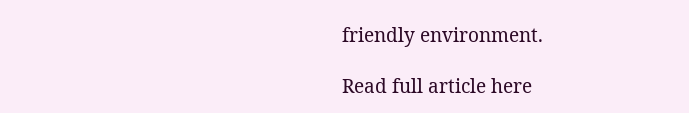friendly environment.

Read full article here